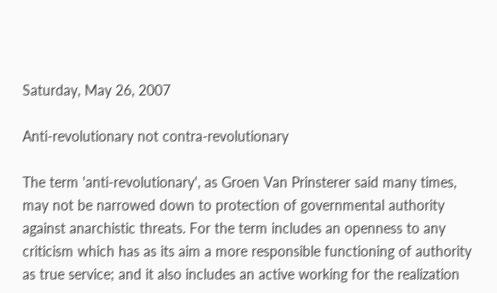Saturday, May 26, 2007

Anti-revolutionary not contra-revolutionary

The term 'anti-revolutionary', as Groen Van Prinsterer said many times, may not be narrowed down to protection of governmental authority against anarchistic threats. For the term includes an openness to any criticism which has as its aim a more responsible functioning of authority as true service; and it also includes an active working for the realization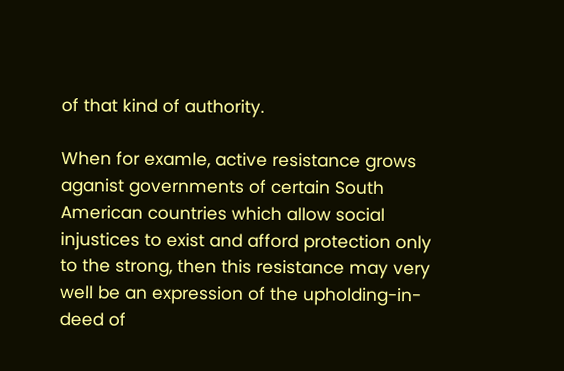of that kind of authority.

When for examle, active resistance grows aganist governments of certain South American countries which allow social injustices to exist and afford protection only to the strong, then this resistance may very well be an expression of the upholding-in-deed of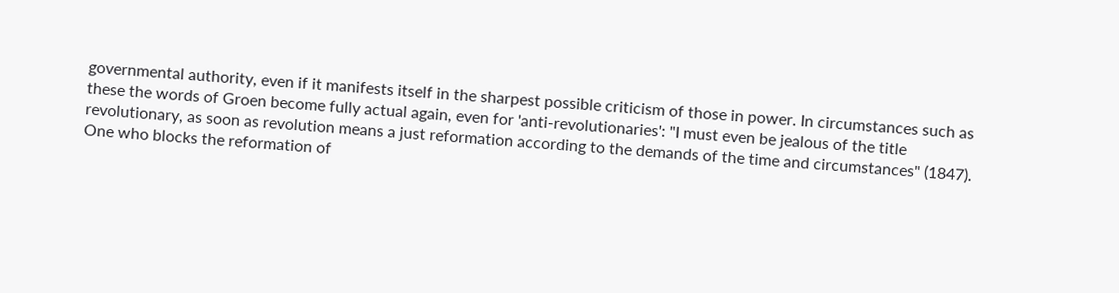governmental authority, even if it manifests itself in the sharpest possible criticism of those in power. In circumstances such as these the words of Groen become fully actual again, even for 'anti-revolutionaries': "I must even be jealous of the title revolutionary, as soon as revolution means a just reformation according to the demands of the time and circumstances" (1847). One who blocks the reformation of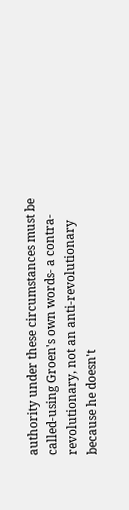authority under these circumstances must be called-using Groen's own words- a contra-revolutionary, not an anti-revolutionary because he doesn't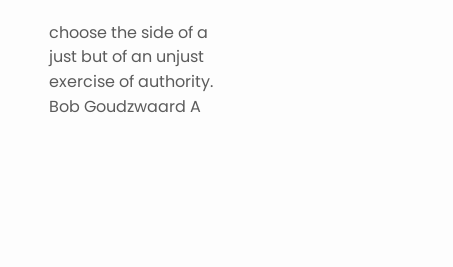choose the side of a just but of an unjust exercise of authority.
Bob Goudzwaard A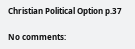Christian Political Option p.37

No comments: